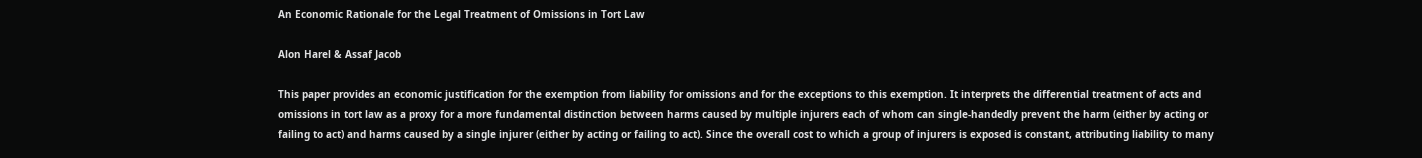An Economic Rationale for the Legal Treatment of Omissions in Tort Law

Alon Harel & Assaf Jacob

This paper provides an economic justification for the exemption from liability for omissions and for the exceptions to this exemption. It interprets the differential treatment of acts and omissions in tort law as a proxy for a more fundamental distinction between harms caused by multiple injurers each of whom can single-handedly prevent the harm (either by acting or failing to act) and harms caused by a single injurer (either by acting or failing to act). Since the overall cost to which a group of injurers is exposed is constant, attributing liability to many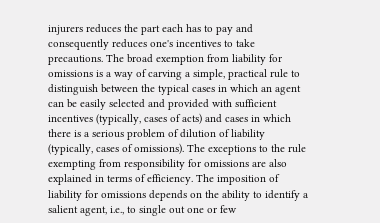injurers reduces the part each has to pay and consequently reduces one's incentives to take precautions. The broad exemption from liability for omissions is a way of carving a simple, practical rule to distinguish between the typical cases in which an agent can be easily selected and provided with sufficient incentives (typically, cases of acts) and cases in which there is a serious problem of dilution of liability (typically, cases of omissions). The exceptions to the rule exempting from responsibility for omissions are also explained in terms of efficiency. The imposition of liability for omissions depends on the ability to identify a salient agent, i.e., to single out one or few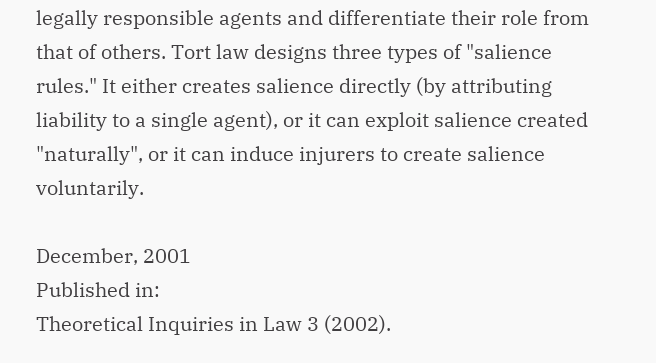legally responsible agents and differentiate their role from that of others. Tort law designs three types of "salience rules." It either creates salience directly (by attributing liability to a single agent), or it can exploit salience created "naturally", or it can induce injurers to create salience voluntarily.

December, 2001
Published in:
Theoretical Inquiries in Law 3 (2002).